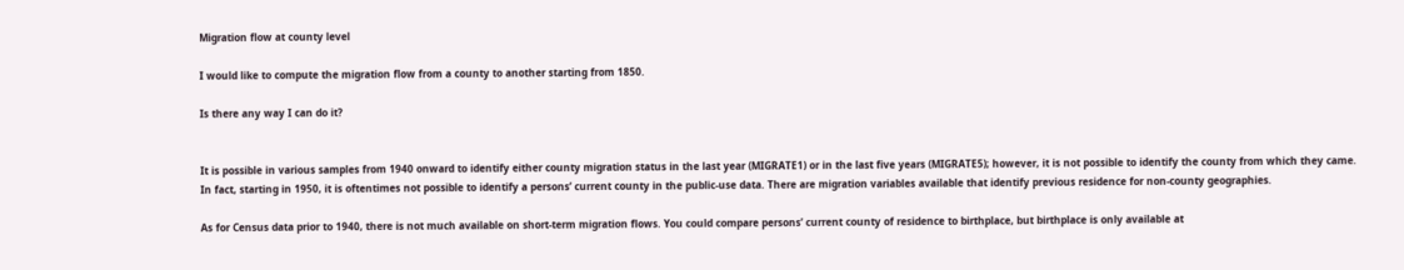Migration flow at county level

I would like to compute the migration flow from a county to another starting from 1850.

Is there any way I can do it?


It is possible in various samples from 1940 onward to identify either county migration status in the last year (MIGRATE1) or in the last five years (MIGRATE5); however, it is not possible to identify the county from which they came. In fact, starting in 1950, it is oftentimes not possible to identify a persons’ current county in the public-use data. There are migration variables available that identify previous residence for non-county geographies.

As for Census data prior to 1940, there is not much available on short-term migration flows. You could compare persons’ current county of residence to birthplace, but birthplace is only available at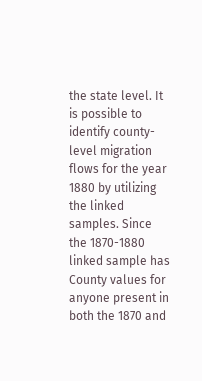the state level. It is possible to identify county-level migration flows for the year 1880 by utilizing the linked samples. Since the 1870-1880 linked sample has County values for anyone present in both the 1870 and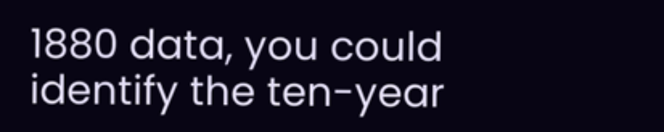1880 data, you could identify the ten-year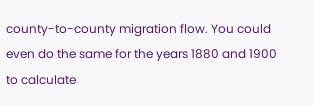county-to-county migration flow. You could even do the same for the years 1880 and 1900 to calculate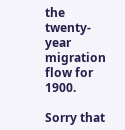the twenty-year migration flow for 1900.

Sorry that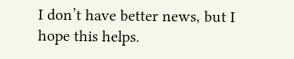I don’t have better news, but I hope this helps.